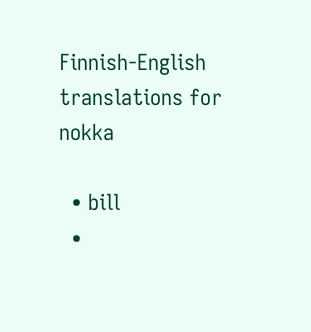Finnish-English translations for nokka

  • bill
  •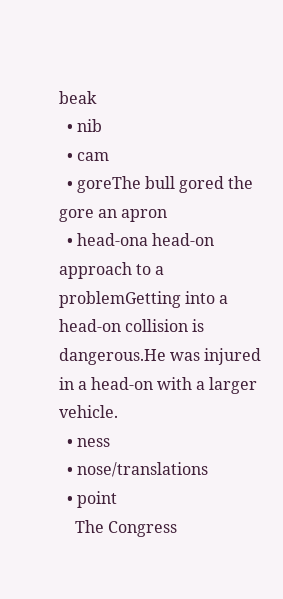beak
  • nib
  • cam
  • goreThe bull gored the gore an apron
  • head-ona head-on approach to a problemGetting into a head-on collision is dangerous.He was injured in a head-on with a larger vehicle.
  • ness
  • nose/translations
  • point
    The Congress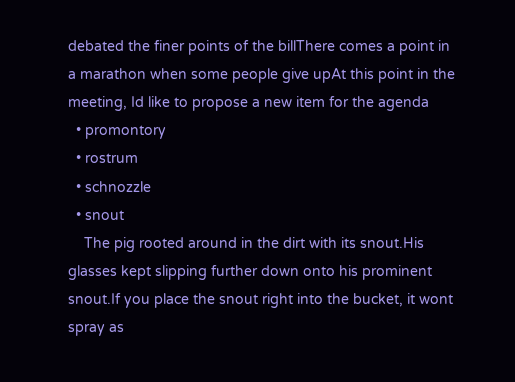debated the finer points of the billThere comes a point in a marathon when some people give upAt this point in the meeting, Id like to propose a new item for the agenda
  • promontory
  • rostrum
  • schnozzle
  • snout
    The pig rooted around in the dirt with its snout.His glasses kept slipping further down onto his prominent snout.If you place the snout right into the bucket, it wont spray as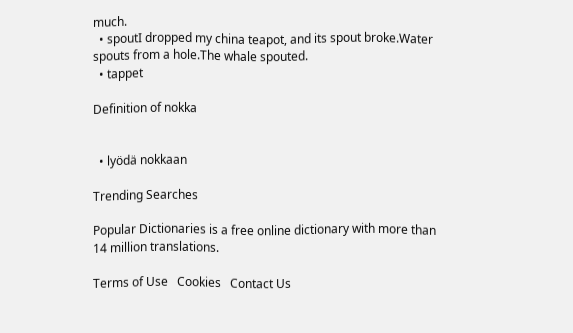much.
  • spoutI dropped my china teapot, and its spout broke.Water spouts from a hole.The whale spouted.
  • tappet

Definition of nokka


  • lyödä nokkaan

Trending Searches

Popular Dictionaries is a free online dictionary with more than 14 million translations.

Terms of Use   Cookies   Contact Us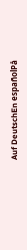Auf DeutschEn españolPå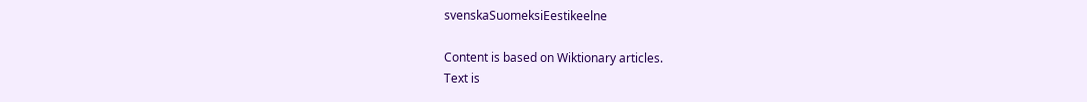svenskaSuomeksiEestikeelne

Content is based on Wiktionary articles.
Text is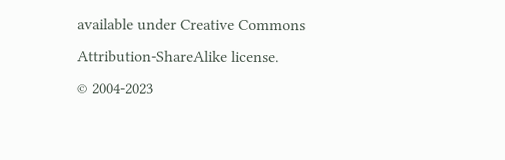available under Creative Commons Attribution-ShareAlike license.
© 2004-2023